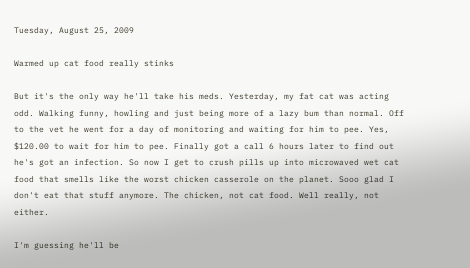Tuesday, August 25, 2009

Warmed up cat food really stinks

But it's the only way he'll take his meds. Yesterday, my fat cat was acting odd. Walking funny, howling and just being more of a lazy bum than normal. Off to the vet he went for a day of monitoring and waiting for him to pee. Yes, $120.00 to wait for him to pee. Finally got a call 6 hours later to find out he's got an infection. So now I get to crush pills up into microwaved wet cat food that smells like the worst chicken casserole on the planet. Sooo glad I don't eat that stuff anymore. The chicken, not cat food. Well really, not either.

I'm guessing he'll be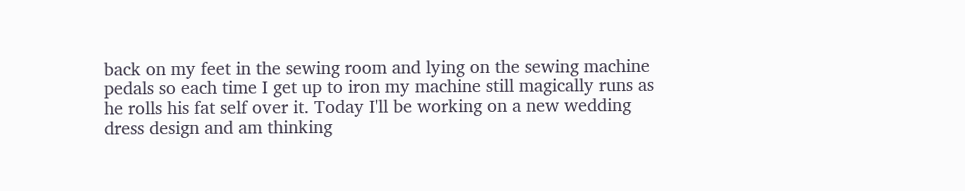back on my feet in the sewing room and lying on the sewing machine pedals so each time I get up to iron my machine still magically runs as he rolls his fat self over it. Today I'll be working on a new wedding dress design and am thinking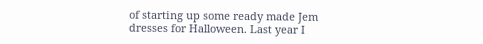of starting up some ready made Jem dresses for Halloween. Last year I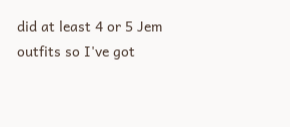did at least 4 or 5 Jem outfits so I've got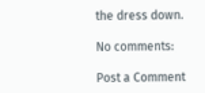the dress down.

No comments:

Post a Comment